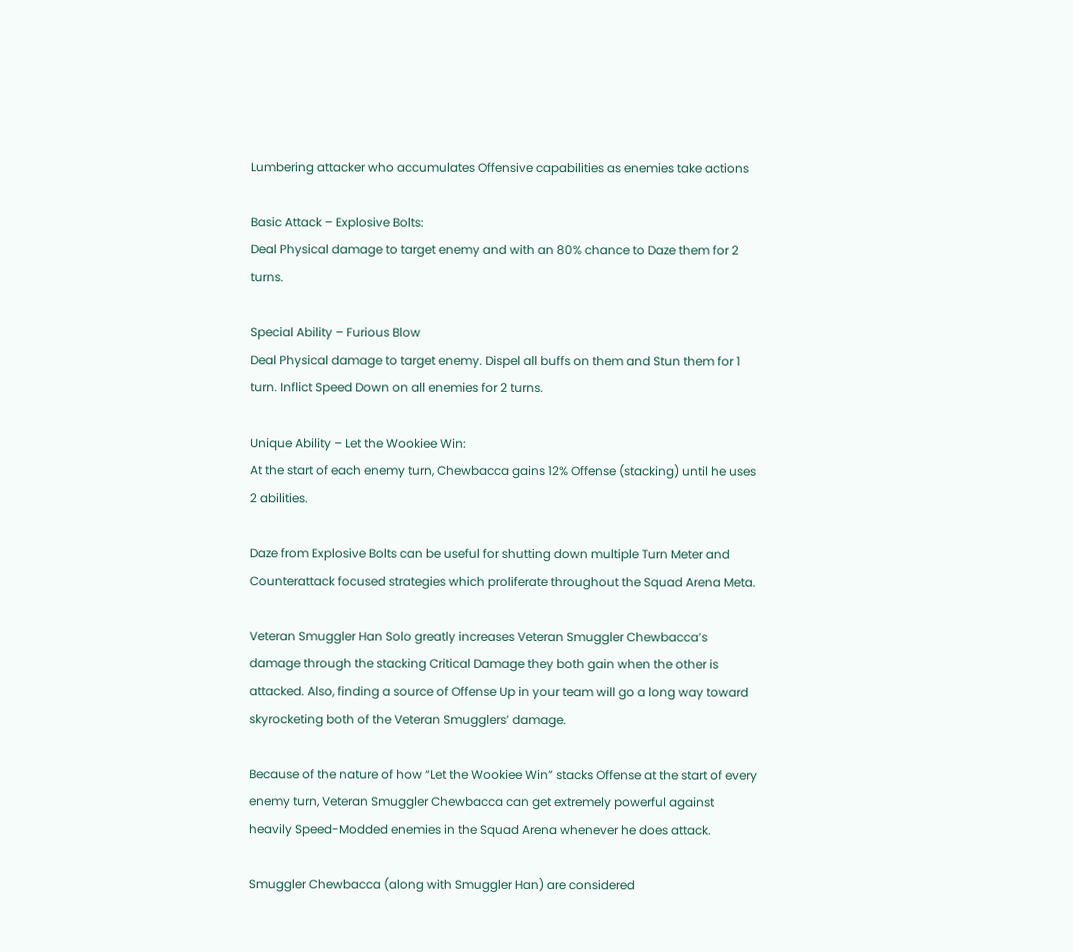Lumbering attacker who accumulates Offensive capabilities as enemies take actions

Basic Attack – Explosive Bolts:
Deal Physical damage to target enemy and with an 80% chance to Daze them for 2 turns.

Special Ability – Furious Blow
Deal Physical damage to target enemy. Dispel all buffs on them and Stun them for 1 turn. Inflict Speed Down on all enemies for 2 turns.

Unique Ability – Let the Wookiee Win:
At the start of each enemy turn, Chewbacca gains 12% Offense (stacking) until he uses 2 abilities.

Daze from Explosive Bolts can be useful for shutting down multiple Turn Meter and Counterattack focused strategies which proliferate throughout the Squad Arena Meta.

Veteran Smuggler Han Solo greatly increases Veteran Smuggler Chewbacca’s damage through the stacking Critical Damage they both gain when the other is attacked. Also, finding a source of Offense Up in your team will go a long way toward skyrocketing both of the Veteran Smugglers’ damage.

Because of the nature of how “Let the Wookiee Win” stacks Offense at the start of every enemy turn, Veteran Smuggler Chewbacca can get extremely powerful against heavily Speed-Modded enemies in the Squad Arena whenever he does attack.

Smuggler Chewbacca (along with Smuggler Han) are considered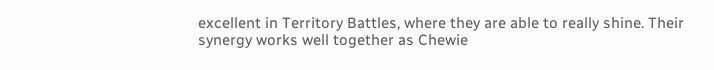excellent in Territory Battles, where they are able to really shine. Their synergy works well together as Chewie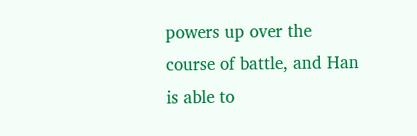powers up over the course of battle, and Han is able to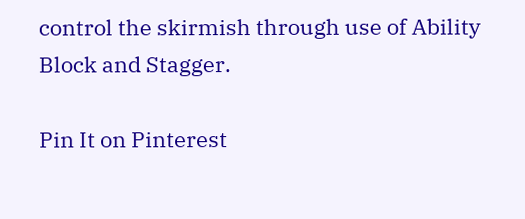control the skirmish through use of Ability Block and Stagger.

Pin It on Pinterest